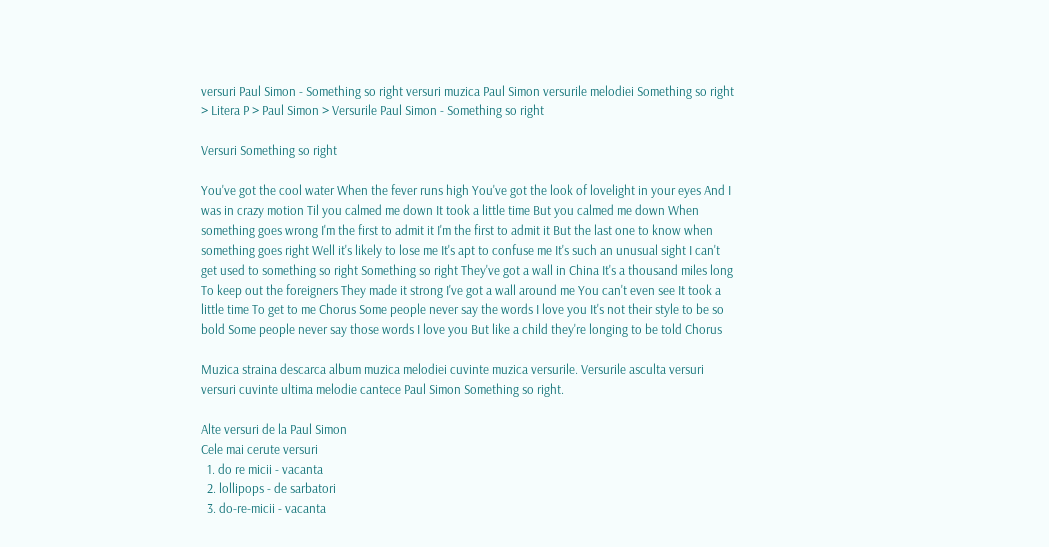versuri Paul Simon - Something so right versuri muzica Paul Simon versurile melodiei Something so right > Litera P > Paul Simon > Versurile Paul Simon - Something so right

Versuri Something so right

You've got the cool water When the fever runs high You've got the look of lovelight in your eyes And I was in crazy motion Til you calmed me down It took a little time But you calmed me down When something goes wrong I'm the first to admit it I'm the first to admit it But the last one to know when something goes right Well it's likely to lose me It's apt to confuse me It's such an unusual sight I can't get used to something so right Something so right They've got a wall in China It's a thousand miles long To keep out the foreigners They made it strong I've got a wall around me You can't even see It took a little time To get to me Chorus Some people never say the words I love you It's not their style to be so bold Some people never say those words I love you But like a child they're longing to be told Chorus

Muzica straina descarca album muzica melodiei cuvinte muzica versurile. Versurile asculta versuri versuri cuvinte ultima melodie cantece Paul Simon Something so right.

Alte versuri de la Paul Simon
Cele mai cerute versuri
  1. do re micii - vacanta
  2. lollipops - de sarbatori
  3. do-re-micii - vacanta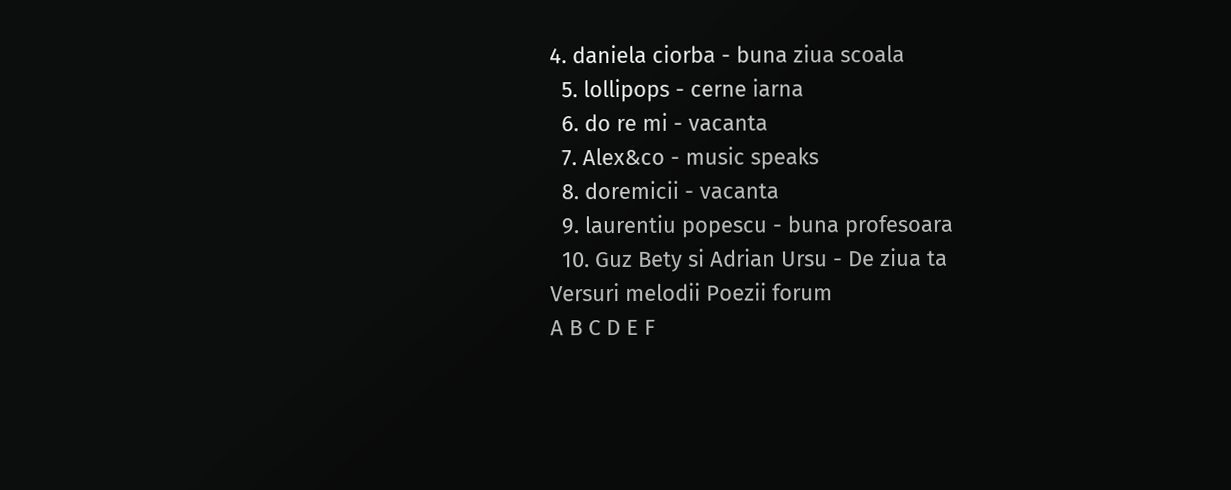4. daniela ciorba - buna ziua scoala
  5. lollipops - cerne iarna
  6. do re mi - vacanta
  7. Alex&co - music speaks
  8. doremicii - vacanta
  9. laurentiu popescu - buna profesoara
  10. Guz Bety si Adrian Ursu - De ziua ta
Versuri melodii Poezii forum
A B C D E F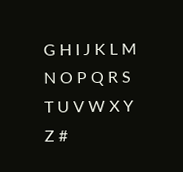G H I J K L M N O P Q R S T U V W X Y Z #